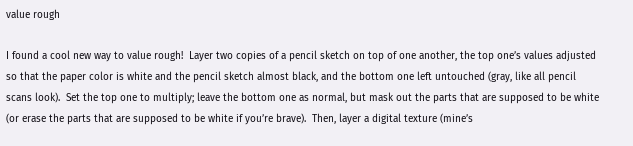value rough

I found a cool new way to value rough!  Layer two copies of a pencil sketch on top of one another, the top one’s values adjusted so that the paper color is white and the pencil sketch almost black, and the bottom one left untouched (gray, like all pencil scans look).  Set the top one to multiply; leave the bottom one as normal, but mask out the parts that are supposed to be white (or erase the parts that are supposed to be white if you’re brave).  Then, layer a digital texture (mine’s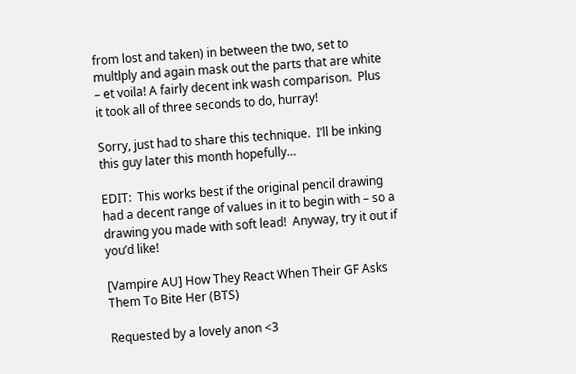from lost and taken) in between the two, set to multlply and again mask out the parts that are white – et voila! A fairly decent ink wash comparison.  Plus it took all of three seconds to do, hurray!

Sorry, just had to share this technique.  I’ll be inking this guy later this month hopefully…

EDIT:  This works best if the original pencil drawing had a decent range of values in it to begin with – so a drawing you made with soft lead!  Anyway, try it out if you’d like!

[Vampire AU] How They React When Their GF Asks Them To Bite Her (BTS)

Requested by a lovely anon <3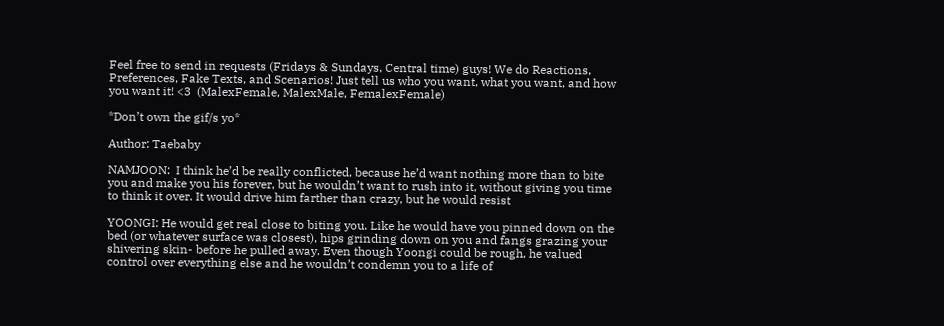Feel free to send in requests (Fridays & Sundays, Central time) guys! We do Reactions, Preferences, Fake Texts, and Scenarios! Just tell us who you want, what you want, and how you want it! <3  (MalexFemale, MalexMale, FemalexFemale)

*Don’t own the gif/s yo*

Author: Taebaby

NAMJOON:  I think he’d be really conflicted, because he’d want nothing more than to bite you and make you his forever, but he wouldn’t want to rush into it, without giving you time to think it over. It would drive him farther than crazy, but he would resist

YOONGI: He would get real close to biting you. Like he would have you pinned down on the bed (or whatever surface was closest), hips grinding down on you and fangs grazing your shivering skin- before he pulled away. Even though Yoongi could be rough, he valued control over everything else and he wouldn’t condemn you to a life of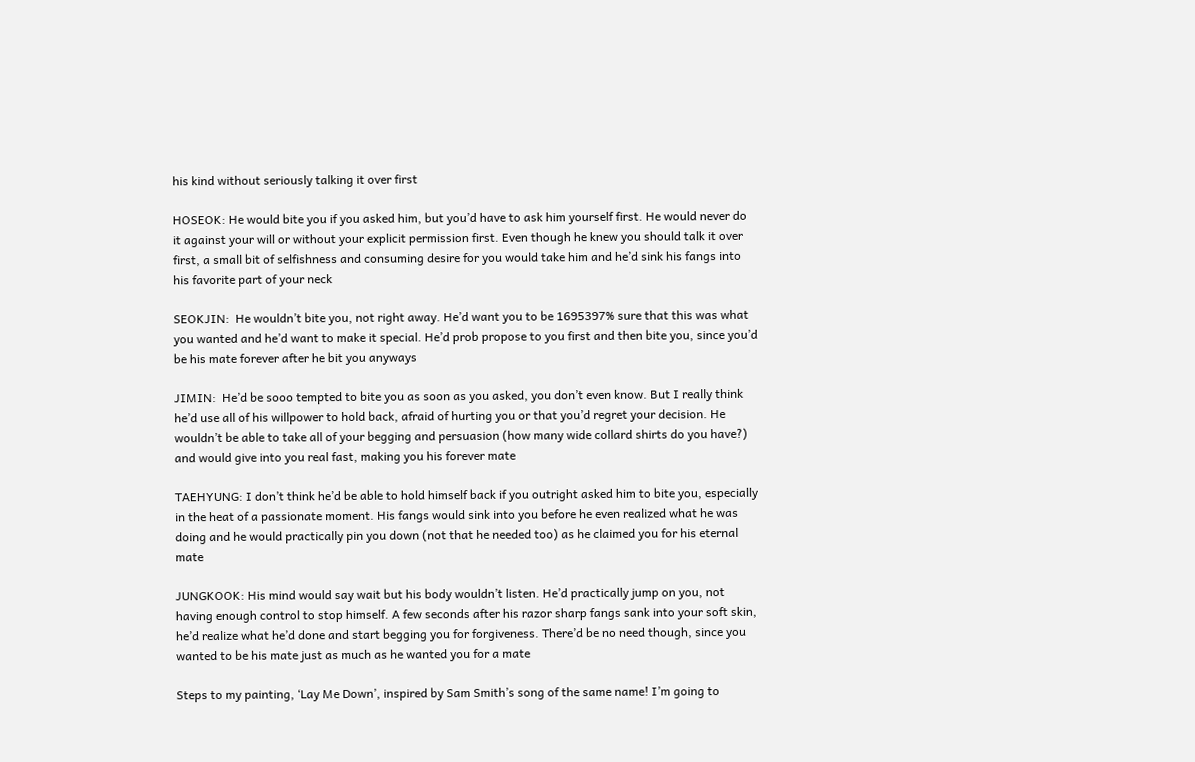his kind without seriously talking it over first

HOSEOK: He would bite you if you asked him, but you’d have to ask him yourself first. He would never do it against your will or without your explicit permission first. Even though he knew you should talk it over first, a small bit of selfishness and consuming desire for you would take him and he’d sink his fangs into his favorite part of your neck

SEOKJIN:  He wouldn’t bite you, not right away. He’d want you to be 1695397% sure that this was what you wanted and he’d want to make it special. He’d prob propose to you first and then bite you, since you’d be his mate forever after he bit you anyways

JIMIN:  He’d be sooo tempted to bite you as soon as you asked, you don’t even know. But I really think he’d use all of his willpower to hold back, afraid of hurting you or that you’d regret your decision. He wouldn’t be able to take all of your begging and persuasion (how many wide collard shirts do you have?) and would give into you real fast, making you his forever mate

TAEHYUNG: I don’t think he’d be able to hold himself back if you outright asked him to bite you, especially in the heat of a passionate moment. His fangs would sink into you before he even realized what he was doing and he would practically pin you down (not that he needed too) as he claimed you for his eternal mate

JUNGKOOK: His mind would say wait but his body wouldn’t listen. He’d practically jump on you, not having enough control to stop himself. A few seconds after his razor sharp fangs sank into your soft skin, he’d realize what he’d done and start begging you for forgiveness. There’d be no need though, since you wanted to be his mate just as much as he wanted you for a mate

Steps to my painting, ‘Lay Me Down’, inspired by Sam Smith’s song of the same name! I’m going to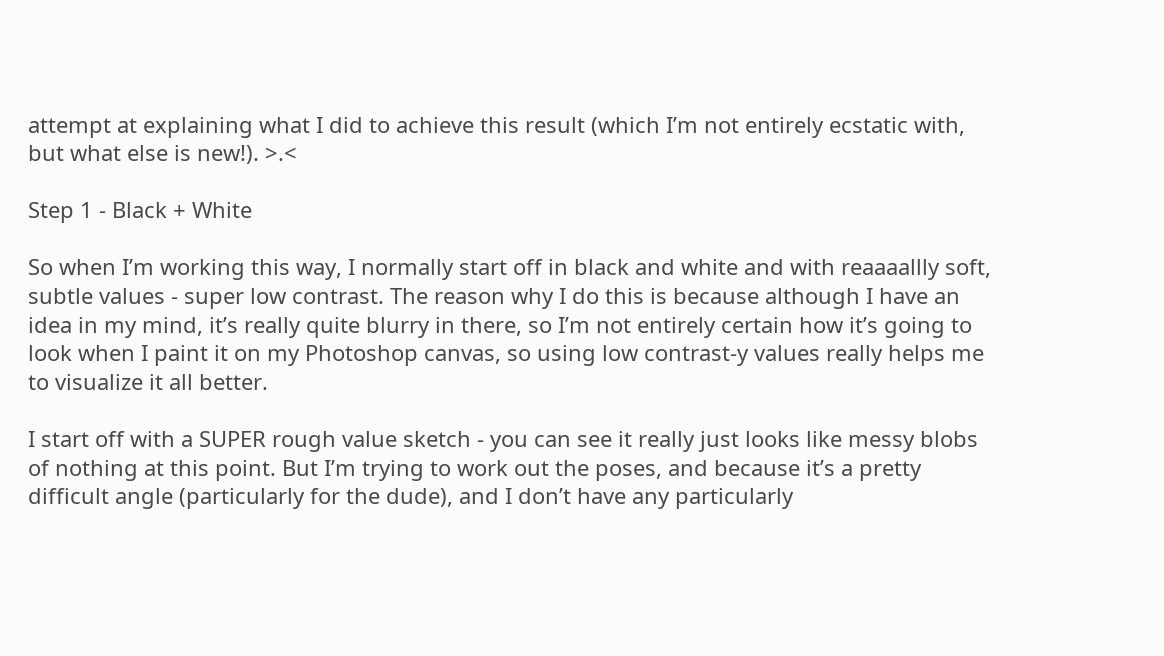attempt at explaining what I did to achieve this result (which I’m not entirely ecstatic with, but what else is new!). >.<

Step 1 - Black + White

So when I’m working this way, I normally start off in black and white and with reaaaallly soft, subtle values - super low contrast. The reason why I do this is because although I have an idea in my mind, it’s really quite blurry in there, so I’m not entirely certain how it’s going to look when I paint it on my Photoshop canvas, so using low contrast-y values really helps me to visualize it all better.

I start off with a SUPER rough value sketch - you can see it really just looks like messy blobs of nothing at this point. But I’m trying to work out the poses, and because it’s a pretty difficult angle (particularly for the dude), and I don’t have any particularly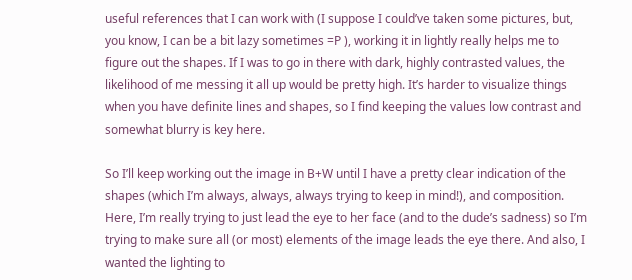useful references that I can work with (I suppose I could’ve taken some pictures, but, you know, I can be a bit lazy sometimes =P ), working it in lightly really helps me to figure out the shapes. If I was to go in there with dark, highly contrasted values, the likelihood of me messing it all up would be pretty high. It’s harder to visualize things when you have definite lines and shapes, so I find keeping the values low contrast and somewhat blurry is key here.

So I’ll keep working out the image in B+W until I have a pretty clear indication of the shapes (which I’m always, always, always trying to keep in mind!), and composition. Here, I’m really trying to just lead the eye to her face (and to the dude’s sadness) so I’m trying to make sure all (or most) elements of the image leads the eye there. And also, I wanted the lighting to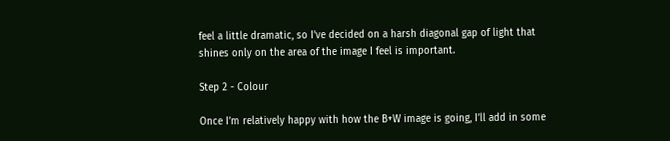feel a little dramatic, so I’ve decided on a harsh diagonal gap of light that shines only on the area of the image I feel is important.

Step 2 - Colour

Once I’m relatively happy with how the B+W image is going, I’ll add in some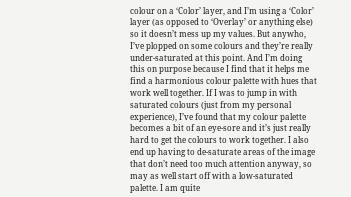colour on a ‘Color’ layer, and I’m using a ‘Color’ layer (as opposed to ‘Overlay’ or anything else) so it doesn’t mess up my values. But anywho, I’ve plopped on some colours and they’re really under-saturated at this point. And I’m doing this on purpose because I find that it helps me find a harmonious colour palette with hues that work well together. If I was to jump in with saturated colours (just from my personal experience), I’ve found that my colour palette becomes a bit of an eye-sore and it’s just really hard to get the colours to work together. I also end up having to de-saturate areas of the image that don’t need too much attention anyway, so may as well start off with a low-saturated palette. I am quite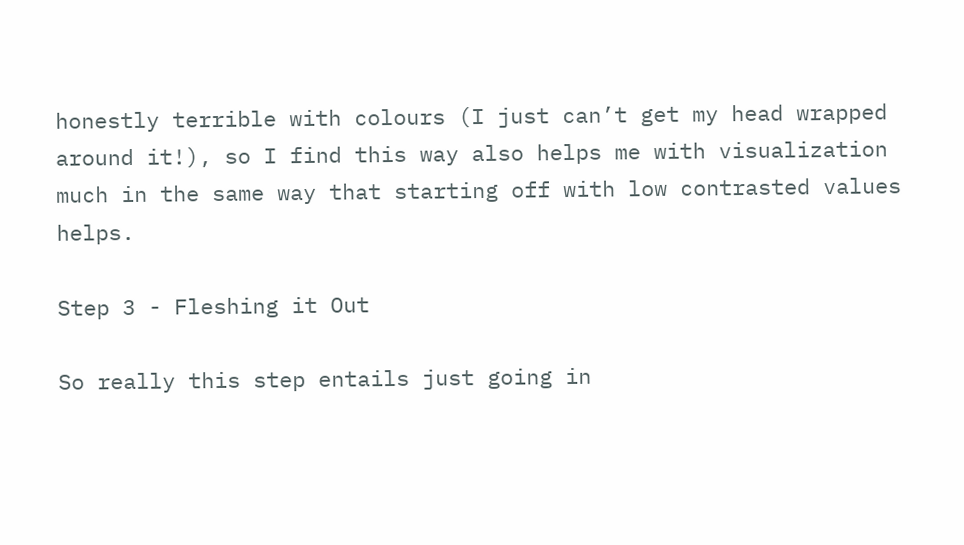honestly terrible with colours (I just can’t get my head wrapped around it!), so I find this way also helps me with visualization much in the same way that starting off with low contrasted values helps.

Step 3 - Fleshing it Out

So really this step entails just going in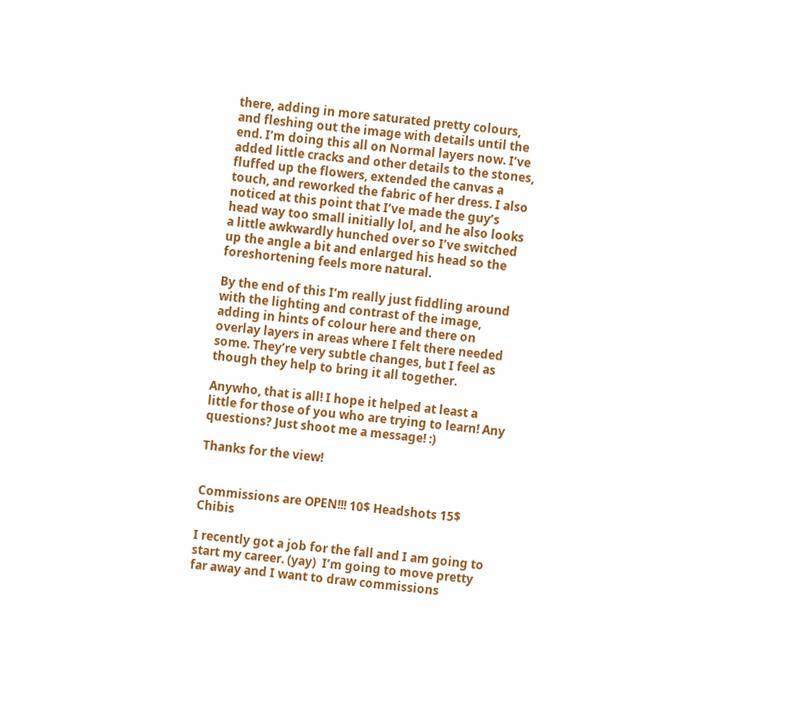there, adding in more saturated pretty colours, and fleshing out the image with details until the end. I’m doing this all on Normal layers now. I’ve added little cracks and other details to the stones, fluffed up the flowers, extended the canvas a touch, and reworked the fabric of her dress. I also noticed at this point that I’ve made the guy’s head way too small initially lol, and he also looks a little awkwardly hunched over so I’ve switched up the angle a bit and enlarged his head so the foreshortening feels more natural.

By the end of this I’m really just fiddling around with the lighting and contrast of the image, adding in hints of colour here and there on overlay layers in areas where I felt there needed some. They’re very subtle changes, but I feel as though they help to bring it all together.

Anywho, that is all! I hope it helped at least a little for those of you who are trying to learn! Any questions? Just shoot me a message! :)

Thanks for the view!


Commissions are OPEN!!! 10$ Headshots 15$ Chibis

I recently got a job for the fall and I am going to start my career. (yay)  I’m going to move pretty far away and I want to draw commissions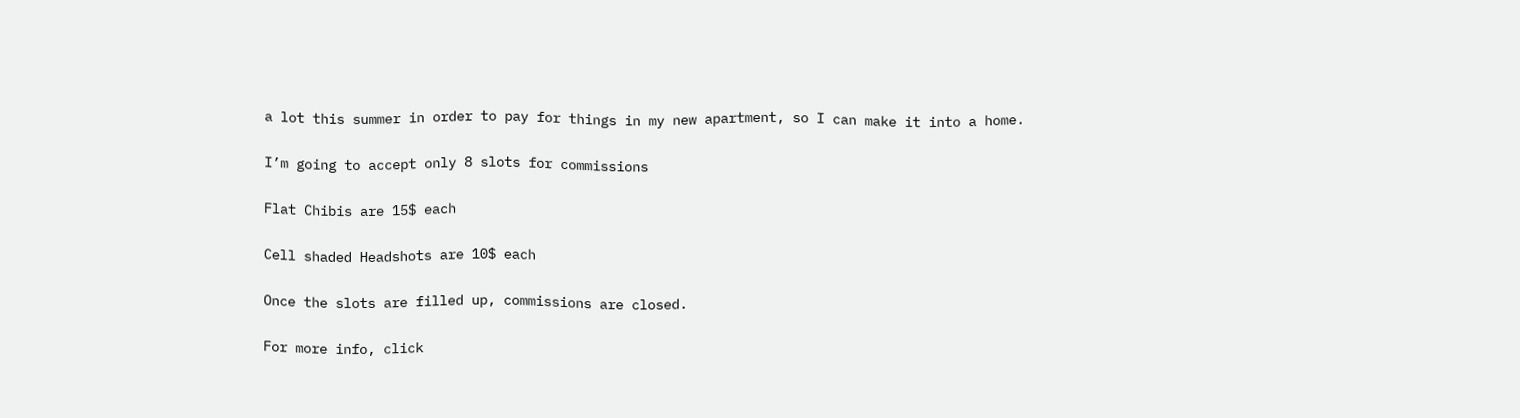a lot this summer in order to pay for things in my new apartment, so I can make it into a home.

I’m going to accept only 8 slots for commissions

Flat Chibis are 15$ each

Cell shaded Headshots are 10$ each

Once the slots are filled up, commissions are closed.

For more info, click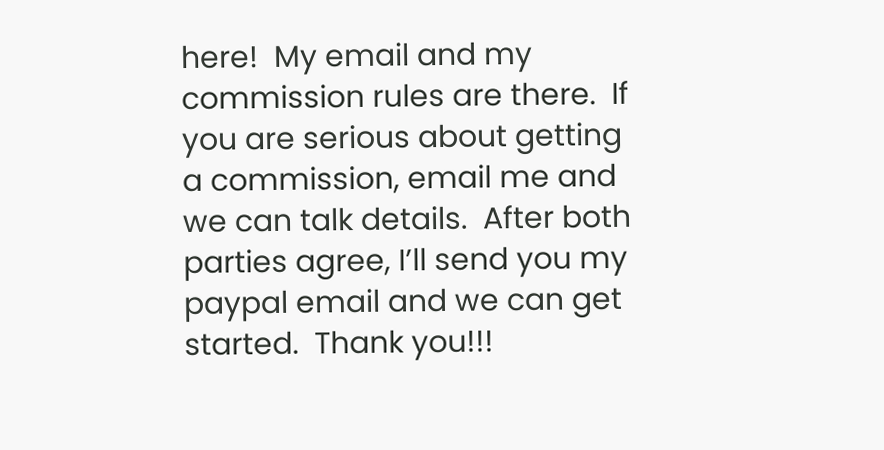here!  My email and my commission rules are there.  If you are serious about getting a commission, email me and we can talk details.  After both parties agree, I’ll send you my paypal email and we can get started.  Thank you!!!